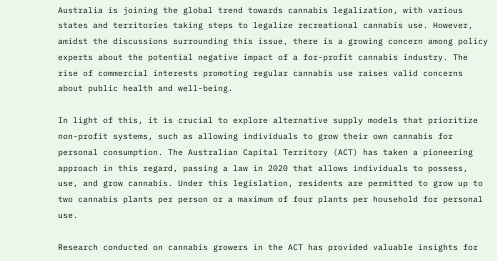Australia is joining the global trend towards cannabis legalization, with various states and territories taking steps to legalize recreational cannabis use. However, amidst the discussions surrounding this issue, there is a growing concern among policy experts about the potential negative impact of a for-profit cannabis industry. The rise of commercial interests promoting regular cannabis use raises valid concerns about public health and well-being.

In light of this, it is crucial to explore alternative supply models that prioritize non-profit systems, such as allowing individuals to grow their own cannabis for personal consumption. The Australian Capital Territory (ACT) has taken a pioneering approach in this regard, passing a law in 2020 that allows individuals to possess, use, and grow cannabis. Under this legislation, residents are permitted to grow up to two cannabis plants per person or a maximum of four plants per household for personal use.

Research conducted on cannabis growers in the ACT has provided valuable insights for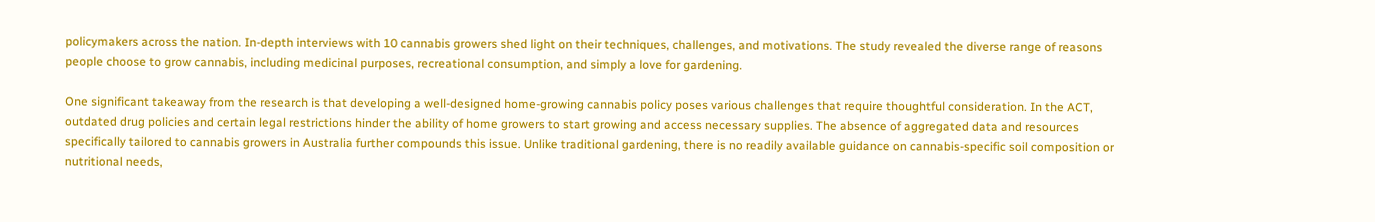policymakers across the nation. In-depth interviews with 10 cannabis growers shed light on their techniques, challenges, and motivations. The study revealed the diverse range of reasons people choose to grow cannabis, including medicinal purposes, recreational consumption, and simply a love for gardening.

One significant takeaway from the research is that developing a well-designed home-growing cannabis policy poses various challenges that require thoughtful consideration. In the ACT, outdated drug policies and certain legal restrictions hinder the ability of home growers to start growing and access necessary supplies. The absence of aggregated data and resources specifically tailored to cannabis growers in Australia further compounds this issue. Unlike traditional gardening, there is no readily available guidance on cannabis-specific soil composition or nutritional needs,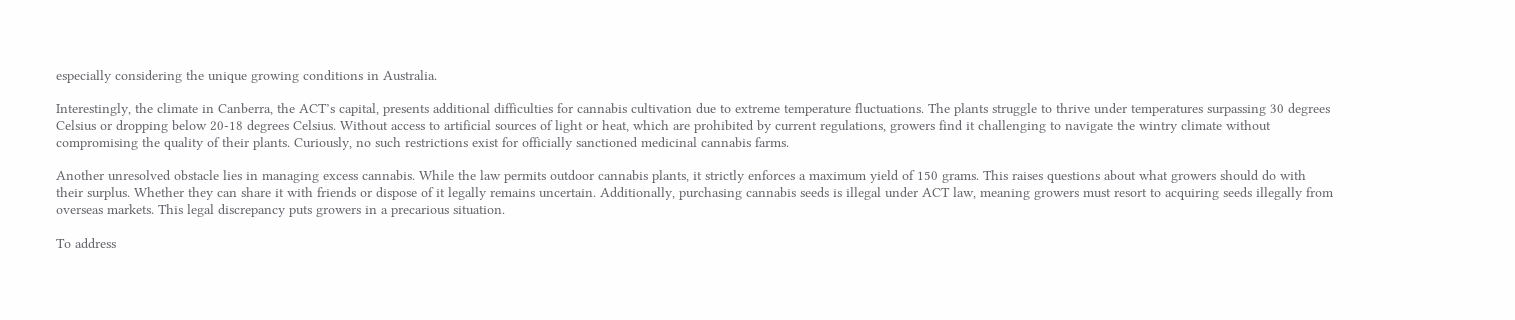especially considering the unique growing conditions in Australia.

Interestingly, the climate in Canberra, the ACT’s capital, presents additional difficulties for cannabis cultivation due to extreme temperature fluctuations. The plants struggle to thrive under temperatures surpassing 30 degrees Celsius or dropping below 20-18 degrees Celsius. Without access to artificial sources of light or heat, which are prohibited by current regulations, growers find it challenging to navigate the wintry climate without compromising the quality of their plants. Curiously, no such restrictions exist for officially sanctioned medicinal cannabis farms.

Another unresolved obstacle lies in managing excess cannabis. While the law permits outdoor cannabis plants, it strictly enforces a maximum yield of 150 grams. This raises questions about what growers should do with their surplus. Whether they can share it with friends or dispose of it legally remains uncertain. Additionally, purchasing cannabis seeds is illegal under ACT law, meaning growers must resort to acquiring seeds illegally from overseas markets. This legal discrepancy puts growers in a precarious situation.

To address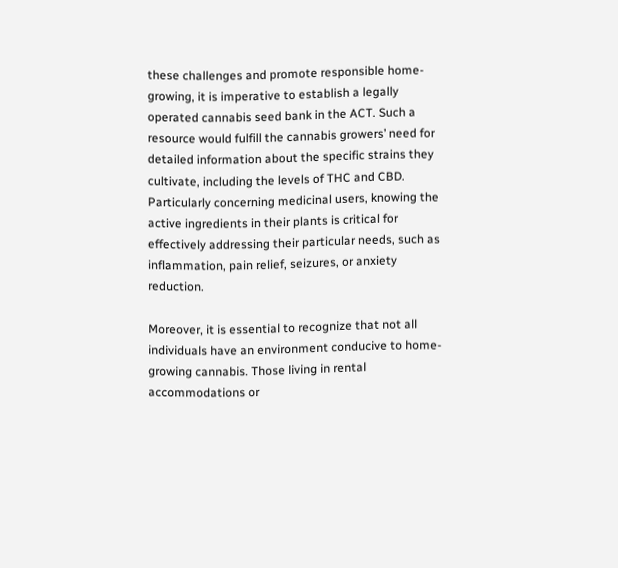these challenges and promote responsible home-growing, it is imperative to establish a legally operated cannabis seed bank in the ACT. Such a resource would fulfill the cannabis growers’ need for detailed information about the specific strains they cultivate, including the levels of THC and CBD. Particularly concerning medicinal users, knowing the active ingredients in their plants is critical for effectively addressing their particular needs, such as inflammation, pain relief, seizures, or anxiety reduction.

Moreover, it is essential to recognize that not all individuals have an environment conducive to home-growing cannabis. Those living in rental accommodations or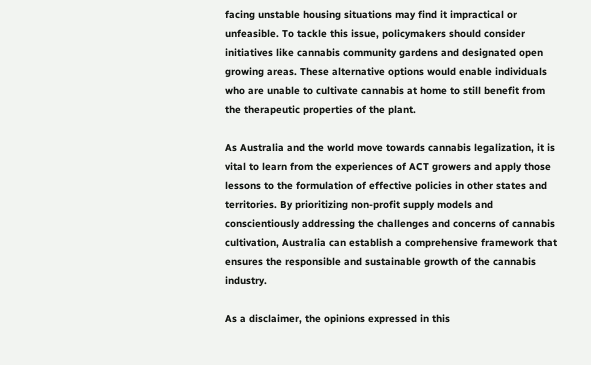facing unstable housing situations may find it impractical or unfeasible. To tackle this issue, policymakers should consider initiatives like cannabis community gardens and designated open growing areas. These alternative options would enable individuals who are unable to cultivate cannabis at home to still benefit from the therapeutic properties of the plant.

As Australia and the world move towards cannabis legalization, it is vital to learn from the experiences of ACT growers and apply those lessons to the formulation of effective policies in other states and territories. By prioritizing non-profit supply models and conscientiously addressing the challenges and concerns of cannabis cultivation, Australia can establish a comprehensive framework that ensures the responsible and sustainable growth of the cannabis industry.

As a disclaimer, the opinions expressed in this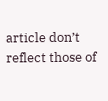article don’t reflect those of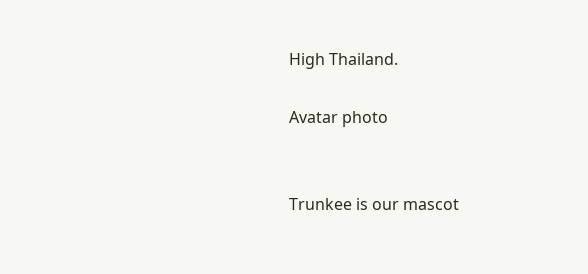High Thailand.

Avatar photo


Trunkee is our mascot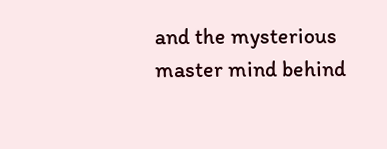and the mysterious master mind behind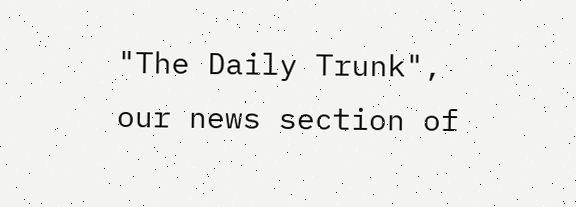"The Daily Trunk", our news section of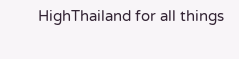HighThailand for all things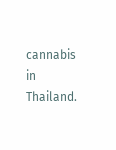cannabis in Thailand.